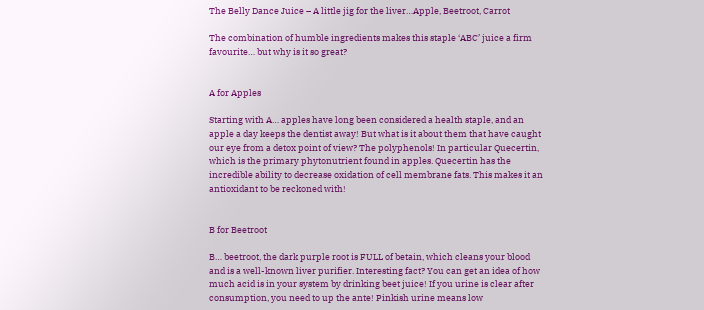The Belly Dance Juice – A little jig for the liver…Apple, Beetroot, Carrot

The combination of humble ingredients makes this staple ‘ABC’ juice a firm favourite… but why is it so great?


A for Apples

Starting with A… apples have long been considered a health staple, and an apple a day keeps the dentist away! But what is it about them that have caught our eye from a detox point of view? The polyphenols! In particular Quecertin, which is the primary phytonutrient found in apples. Quecertin has the incredible ability to decrease oxidation of cell membrane fats. This makes it an antioxidant to be reckoned with!


B for Beetroot

B… beetroot, the dark purple root is FULL of betain, which cleans your blood and is a well-known liver purifier. Interesting fact? You can get an idea of how much acid is in your system by drinking beet juice! If you urine is clear after consumption, you need to up the ante! Pinkish urine means low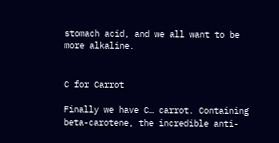stomach acid, and we all want to be more alkaline.


C for Carrot

Finally we have C… carrot. Containing beta-carotene, the incredible anti-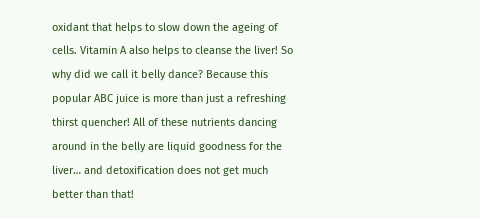oxidant that helps to slow down the ageing of cells. Vitamin A also helps to cleanse the liver! So why did we call it belly dance? Because this popular ABC juice is more than just a refreshing thirst quencher! All of these nutrients dancing around in the belly are liquid goodness for the liver… and detoxification does not get much better than that!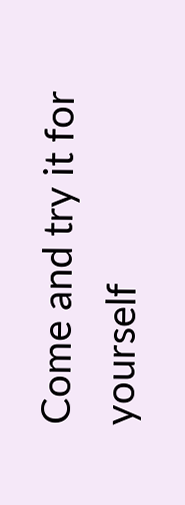Come and try it for yourself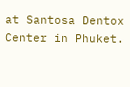at Santosa Dentox Center in Phuket.